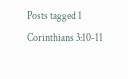Posts tagged 1 Corinthians 3:10-11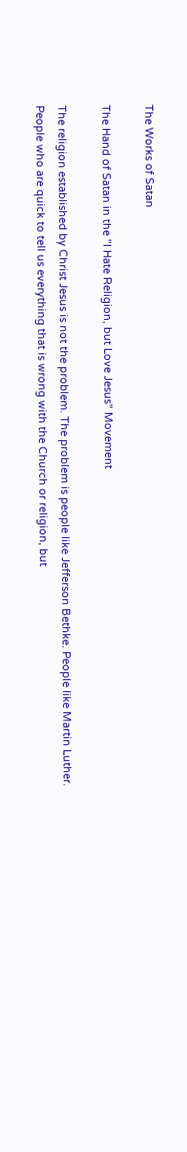The Works of Satan

The Hand of Satan in the "I Hate Religion, but Love Jesus" Movement

The religion established by Christ Jesus is not the problem. The problem is people like Jefferson Bethke. People like Martin Luther. People who are quick to tell us everything that is wrong with the Church or religion, but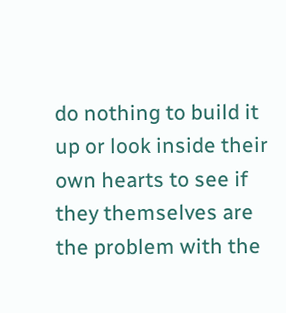do nothing to build it up or look inside their own hearts to see if they themselves are the problem with the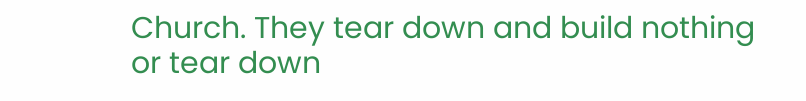Church. They tear down and build nothing or tear down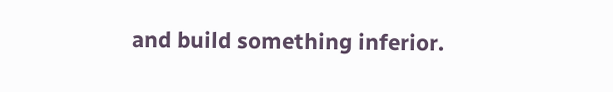and build something inferior.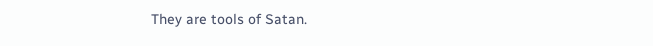They are tools of Satan.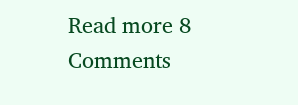Read more 8 Comments